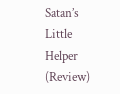Satan’s Little Helper (Review)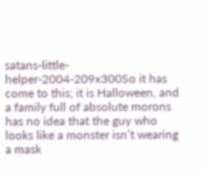satans-little-helper-2004-209x300So it has come to this; it is Halloween, and a family full of absolute morons has no idea that the guy who looks like a monster isn’t wearing a mask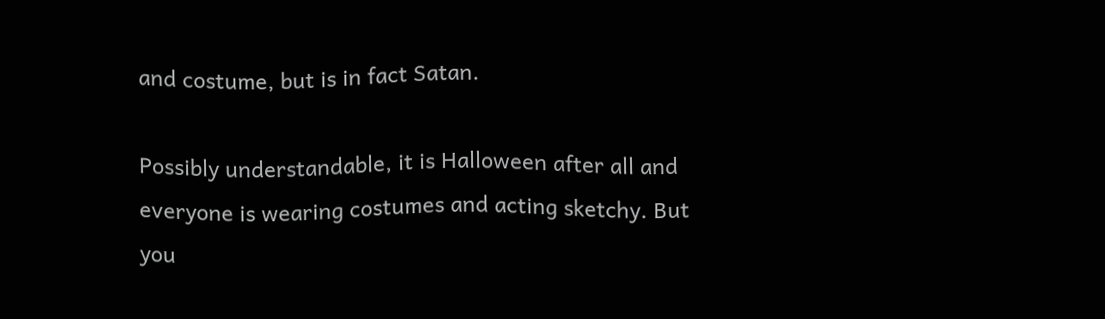and costume, but is in fact Satan.

Possibly understandable, it is Halloween after all and everyone is wearing costumes and acting sketchy. But you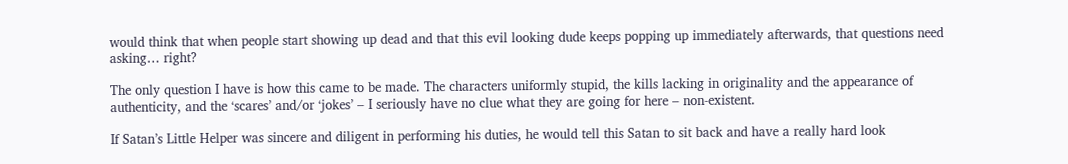would think that when people start showing up dead and that this evil looking dude keeps popping up immediately afterwards, that questions need asking… right?

The only question I have is how this came to be made. The characters uniformly stupid, the kills lacking in originality and the appearance of authenticity, and the ‘scares’ and/or ‘jokes’ – I seriously have no clue what they are going for here – non-existent.

If Satan’s Little Helper was sincere and diligent in performing his duties, he would tell this Satan to sit back and have a really hard look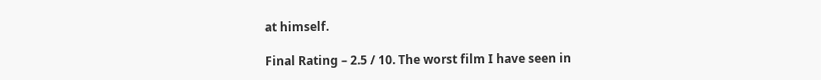at himself.

Final Rating – 2.5 / 10. The worst film I have seen in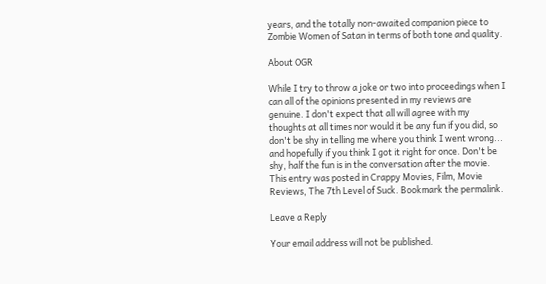years, and the totally non-awaited companion piece to Zombie Women of Satan in terms of both tone and quality.

About OGR

While I try to throw a joke or two into proceedings when I can all of the opinions presented in my reviews are genuine. I don't expect that all will agree with my thoughts at all times nor would it be any fun if you did, so don't be shy in telling me where you think I went wrong... and hopefully if you think I got it right for once. Don't be shy, half the fun is in the conversation after the movie.
This entry was posted in Crappy Movies, Film, Movie Reviews, The 7th Level of Suck. Bookmark the permalink.

Leave a Reply

Your email address will not be published.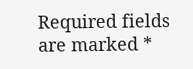Required fields are marked *